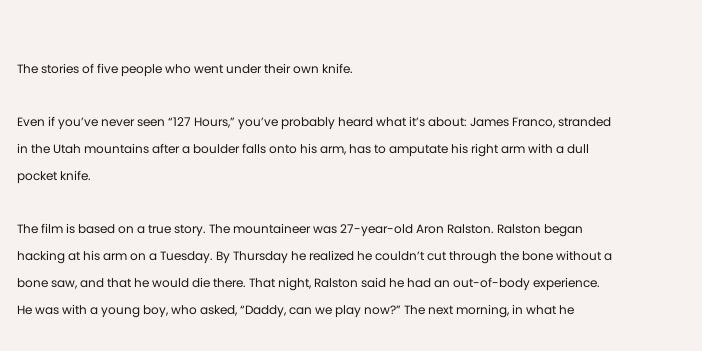The stories of five people who went under their own knife.

Even if you’ve never seen “127 Hours,” you’ve probably heard what it’s about: James Franco, stranded in the Utah mountains after a boulder falls onto his arm, has to amputate his right arm with a dull pocket knife.

The film is based on a true story. The mountaineer was 27-year-old Aron Ralston. Ralston began hacking at his arm on a Tuesday. By Thursday he realized he couldn’t cut through the bone without a bone saw, and that he would die there. That night, Ralston said he had an out-of-body experience. He was with a young boy, who asked, “Daddy, can we play now?” The next morning, in what he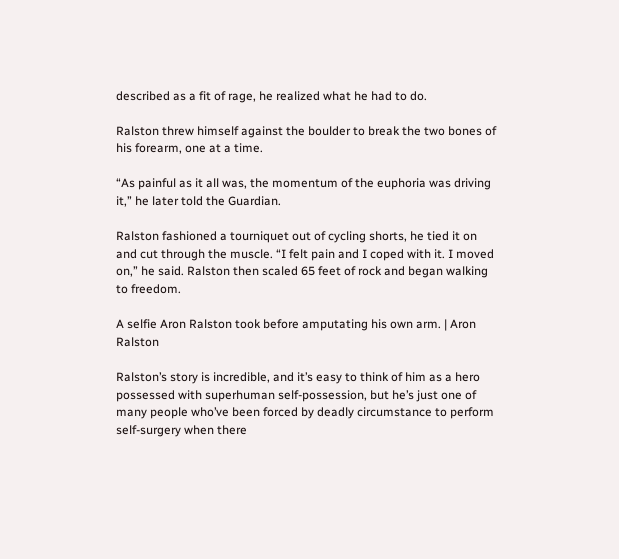described as a fit of rage, he realized what he had to do.

Ralston threw himself against the boulder to break the two bones of his forearm, one at a time.

“As painful as it all was, the momentum of the euphoria was driving it,” he later told the Guardian.

Ralston fashioned a tourniquet out of cycling shorts, he tied it on and cut through the muscle. “I felt pain and I coped with it. I moved on,” he said. Ralston then scaled 65 feet of rock and began walking to freedom.

A selfie Aron Ralston took before amputating his own arm. | Aron Ralston

Ralston’s story is incredible, and it’s easy to think of him as a hero possessed with superhuman self-possession, but he’s just one of many people who’ve been forced by deadly circumstance to perform self-surgery when there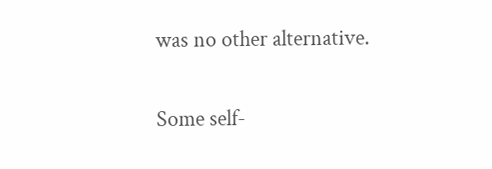was no other alternative.

Some self-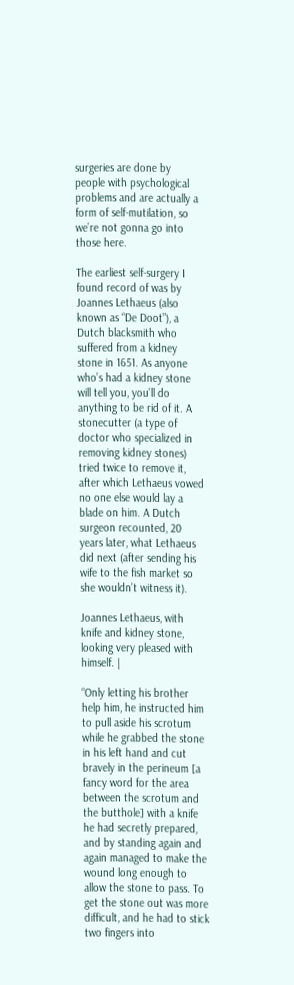surgeries are done by people with psychological problems and are actually a form of self-mutilation, so we’re not gonna go into those here.

The earliest self-surgery I found record of was by Joannes Lethaeus (also known as “De Doot”), a Dutch blacksmith who suffered from a kidney stone in 1651. As anyone who’s had a kidney stone will tell you, you’ll do anything to be rid of it. A stonecutter (a type of doctor who specialized in removing kidney stones) tried twice to remove it, after which Lethaeus vowed no one else would lay a blade on him. A Dutch surgeon recounted, 20 years later, what Lethaeus did next (after sending his wife to the fish market so she wouldn’t witness it).

Joannes Lethaeus, with knife and kidney stone, looking very pleased with himself. |

“Only letting his brother help him, he instructed him to pull aside his scrotum while he grabbed the stone in his left hand and cut bravely in the perineum [a fancy word for the area between the scrotum and the butthole] with a knife he had secretly prepared, and by standing again and again managed to make the wound long enough to allow the stone to pass. To get the stone out was more difficult, and he had to stick two fingers into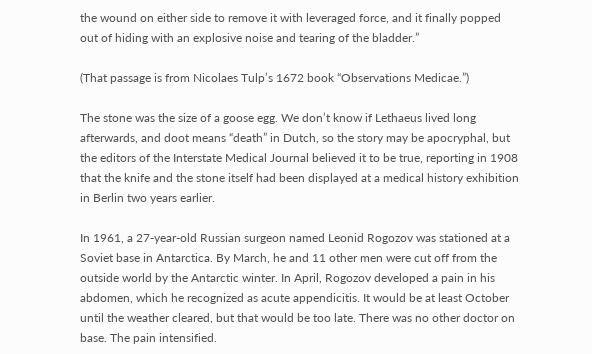the wound on either side to remove it with leveraged force, and it finally popped out of hiding with an explosive noise and tearing of the bladder.”

(That passage is from Nicolaes Tulp’s 1672 book “Observations Medicae.”)

The stone was the size of a goose egg. We don’t know if Lethaeus lived long afterwards, and doot means “death” in Dutch, so the story may be apocryphal, but the editors of the Interstate Medical Journal believed it to be true, reporting in 1908 that the knife and the stone itself had been displayed at a medical history exhibition in Berlin two years earlier.

In 1961, a 27-year-old Russian surgeon named Leonid Rogozov was stationed at a Soviet base in Antarctica. By March, he and 11 other men were cut off from the outside world by the Antarctic winter. In April, Rogozov developed a pain in his abdomen, which he recognized as acute appendicitis. It would be at least October until the weather cleared, but that would be too late. There was no other doctor on base. The pain intensified.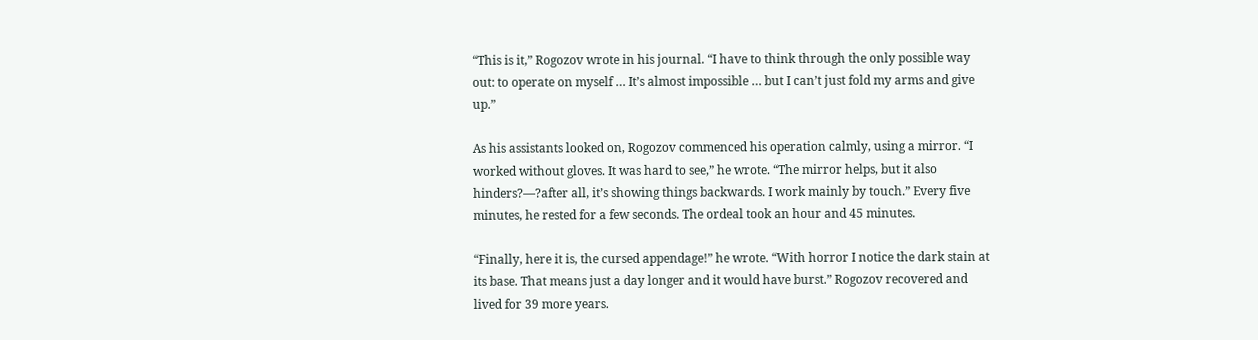“This is it,” Rogozov wrote in his journal. “I have to think through the only possible way out: to operate on myself … It’s almost impossible … but I can’t just fold my arms and give up.”

As his assistants looked on, Rogozov commenced his operation calmly, using a mirror. “I worked without gloves. It was hard to see,” he wrote. “The mirror helps, but it also hinders?—?after all, it’s showing things backwards. I work mainly by touch.” Every five minutes, he rested for a few seconds. The ordeal took an hour and 45 minutes.

“Finally, here it is, the cursed appendage!” he wrote. “With horror I notice the dark stain at its base. That means just a day longer and it would have burst.” Rogozov recovered and lived for 39 more years.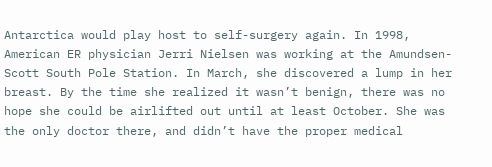Antarctica would play host to self-surgery again. In 1998, American ER physician Jerri Nielsen was working at the Amundsen-Scott South Pole Station. In March, she discovered a lump in her breast. By the time she realized it wasn’t benign, there was no hope she could be airlifted out until at least October. She was the only doctor there, and didn’t have the proper medical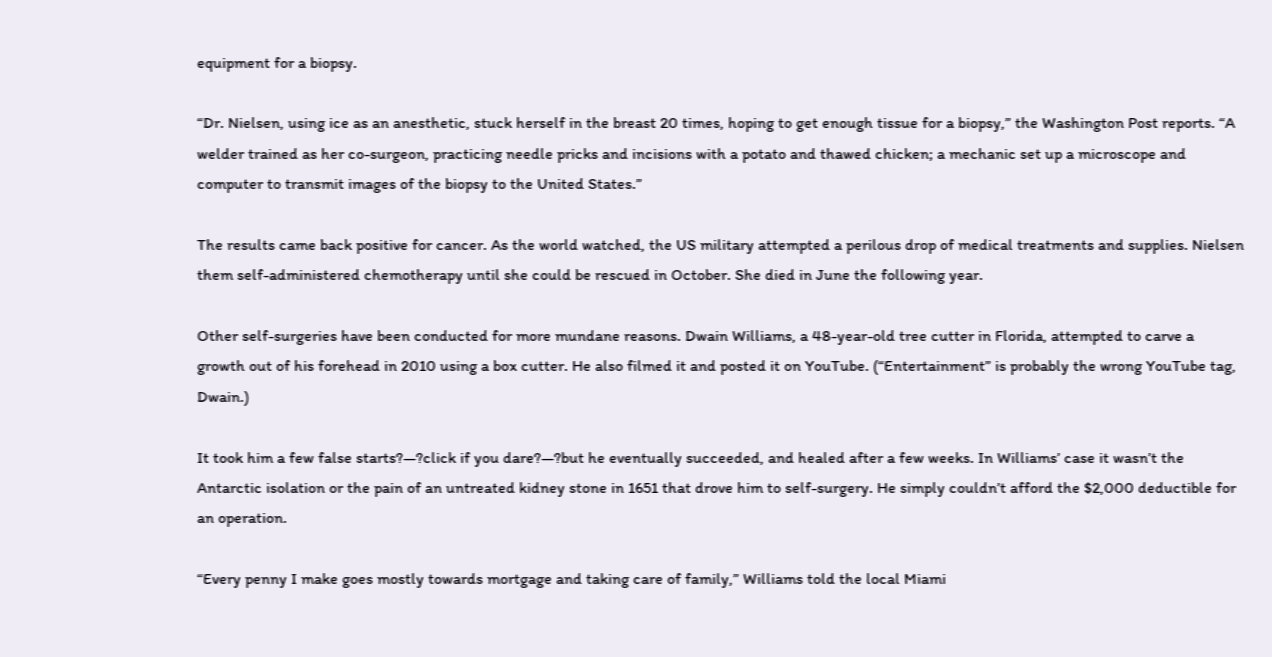equipment for a biopsy.

“Dr. Nielsen, using ice as an anesthetic, stuck herself in the breast 20 times, hoping to get enough tissue for a biopsy,” the Washington Post reports. “A welder trained as her co-surgeon, practicing needle pricks and incisions with a potato and thawed chicken; a mechanic set up a microscope and computer to transmit images of the biopsy to the United States.”

The results came back positive for cancer. As the world watched, the US military attempted a perilous drop of medical treatments and supplies. Nielsen them self-administered chemotherapy until she could be rescued in October. She died in June the following year.

Other self-surgeries have been conducted for more mundane reasons. Dwain Williams, a 48-year-old tree cutter in Florida, attempted to carve a growth out of his forehead in 2010 using a box cutter. He also filmed it and posted it on YouTube. (“Entertainment” is probably the wrong YouTube tag, Dwain.)

It took him a few false starts?—?click if you dare?—?but he eventually succeeded, and healed after a few weeks. In Williams’ case it wasn’t the Antarctic isolation or the pain of an untreated kidney stone in 1651 that drove him to self-surgery. He simply couldn’t afford the $2,000 deductible for an operation.

“Every penny I make goes mostly towards mortgage and taking care of family,” Williams told the local Miami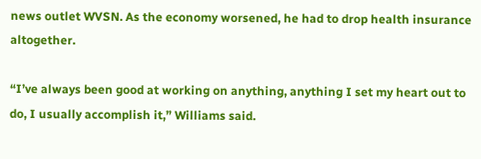news outlet WVSN. As the economy worsened, he had to drop health insurance altogether.

“I’ve always been good at working on anything, anything I set my heart out to do, I usually accomplish it,” Williams said.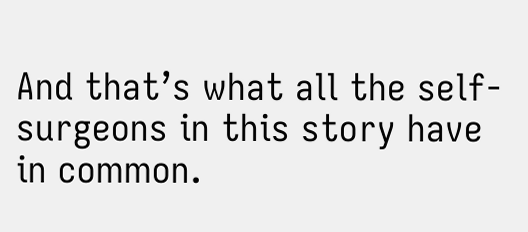And that’s what all the self-surgeons in this story have in common.